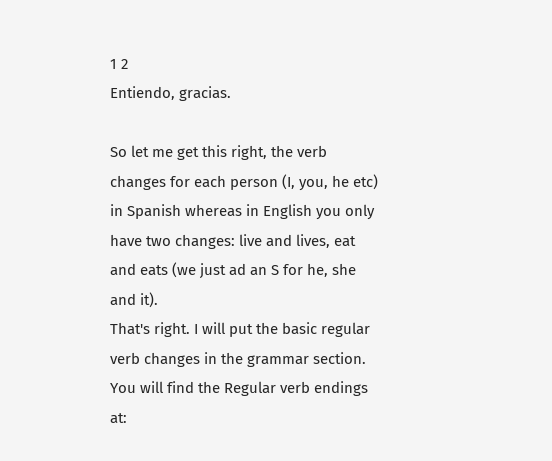1 2
Entiendo, gracias.

So let me get this right, the verb changes for each person (I, you, he etc) in Spanish whereas in English you only have two changes: live and lives, eat and eats (we just ad an S for he, she and it).
That's right. I will put the basic regular verb changes in the grammar section.
You will find the Regular verb endings at: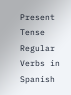Present Tense Regular Verbs in Spanish